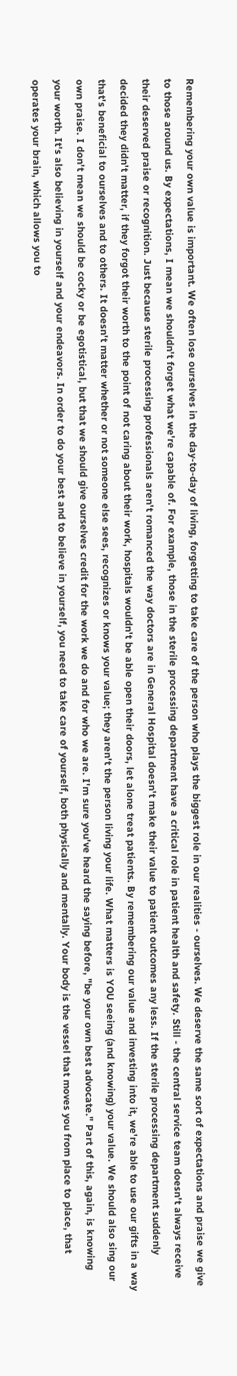Remembering your own value is important. We often lose ourselves in the day-to-day of living, forgetting to take care of the person who plays the biggest role in our realities - ourselves. We deserve the same sort of expectations and praise we give to those around us. By expectations, I mean we shouldn't forget what we're capable of. For example, those in the sterile processing department have a critical role in patient health and safety. Still - the central service team doesn't always receive their deserved praise or recognition. Just because sterile processing professionals aren't romanced the way doctors are in General Hospital doesn't make their value to patient outcomes any less. If the sterile processing department suddenly decided they didn't matter, if they forgot their worth to the point of not caring about their work, hospitals wouldn't be able open their doors, let alone treat patients. By remembering our value and investing into it, we're able to use our gifts in a way that's beneficial to ourselves and to others. It doesn't matter whether or not someone else sees, recognizes or knows your value; they aren't the person living your life. What matters is YOU seeing (and knowing) your value. We should also sing our own praise. I don't mean we should be cocky or be egotistical, but that we should give ourselves credit for the work we do and for who we are. I'm sure you've heard the saying before, "be your own best advocate." Part of this, again, is knowing your worth. It's also believing in yourself and your endeavors. In order to do your best and to believe in yourself, you need to take care of yourself, both physically and mentally. Your body is the vessel that moves you from place to place, that operates your brain, which allows you to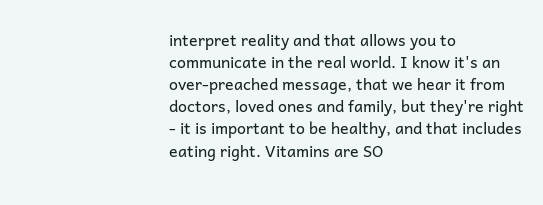interpret reality and that allows you to communicate in the real world. I know it's an over-preached message, that we hear it from doctors, loved ones and family, but they're right - it is important to be healthy, and that includes eating right. Vitamins are SO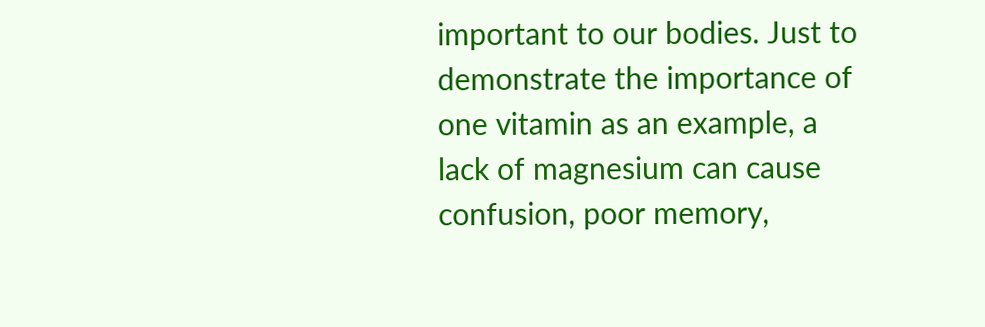important to our bodies. Just to demonstrate the importance of one vitamin as an example, a lack of magnesium can cause confusion, poor memory,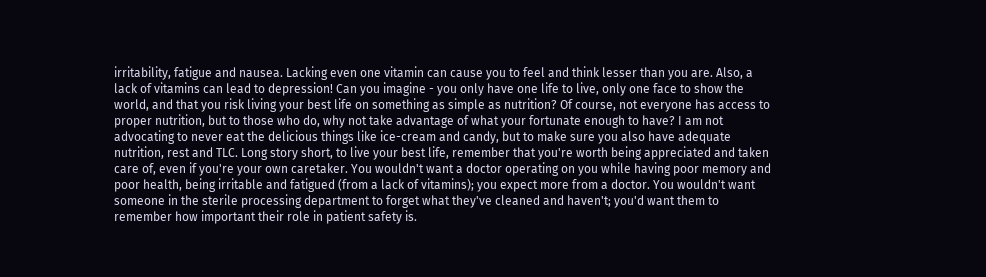irritability, fatigue and nausea. Lacking even one vitamin can cause you to feel and think lesser than you are. Also, a lack of vitamins can lead to depression! Can you imagine - you only have one life to live, only one face to show the world, and that you risk living your best life on something as simple as nutrition? Of course, not everyone has access to proper nutrition, but to those who do, why not take advantage of what your fortunate enough to have? I am not advocating to never eat the delicious things like ice-cream and candy, but to make sure you also have adequate nutrition, rest and TLC. Long story short, to live your best life, remember that you're worth being appreciated and taken care of, even if you're your own caretaker. You wouldn't want a doctor operating on you while having poor memory and poor health, being irritable and fatigued (from a lack of vitamins); you expect more from a doctor. You wouldn't want someone in the sterile processing department to forget what they've cleaned and haven't; you'd want them to remember how important their role in patient safety is.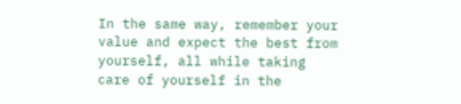In the same way, remember your value and expect the best from yourself, all while taking care of yourself in the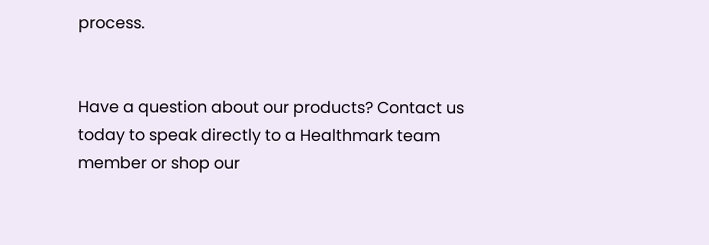process.


Have a question about our products? Contact us today to speak directly to a Healthmark team member or shop our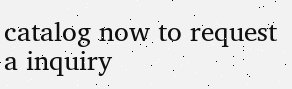catalog now to request a inquiry